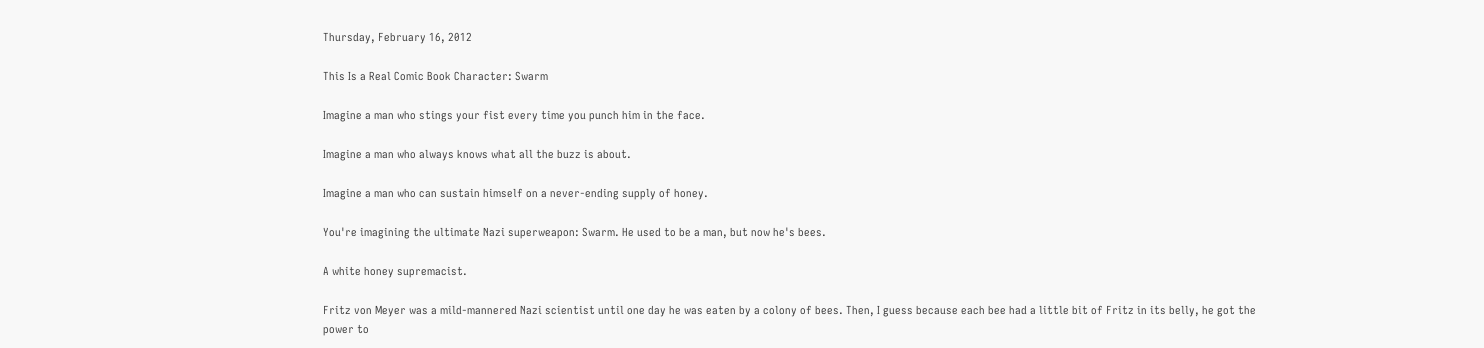Thursday, February 16, 2012

This Is a Real Comic Book Character: Swarm

Imagine a man who stings your fist every time you punch him in the face.

Imagine a man who always knows what all the buzz is about.

Imagine a man who can sustain himself on a never-ending supply of honey.

You're imagining the ultimate Nazi superweapon: Swarm. He used to be a man, but now he's bees.

A white honey supremacist.

Fritz von Meyer was a mild-mannered Nazi scientist until one day he was eaten by a colony of bees. Then, I guess because each bee had a little bit of Fritz in its belly, he got the power to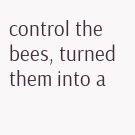control the bees, turned them into a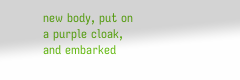new body, put on a purple cloak, and embarked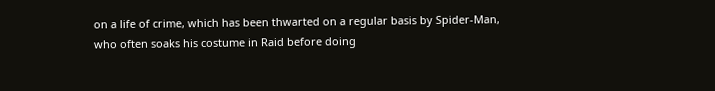on a life of crime, which has been thwarted on a regular basis by Spider-Man, who often soaks his costume in Raid before doing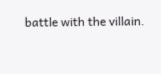battle with the villain.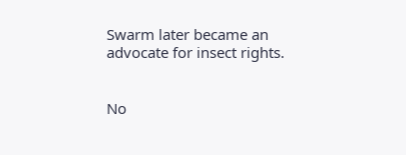Swarm later became an advocate for insect rights.


No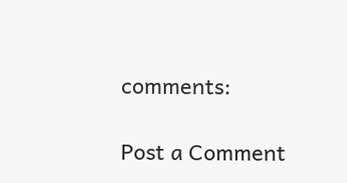comments:

Post a Comment